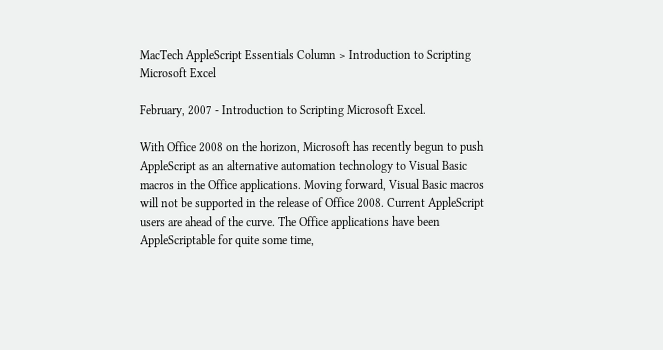MacTech AppleScript Essentials Column > Introduction to Scripting Microsoft Excel

February, 2007 - Introduction to Scripting Microsoft Excel.

With Office 2008 on the horizon, Microsoft has recently begun to push AppleScript as an alternative automation technology to Visual Basic macros in the Office applications. Moving forward, Visual Basic macros will not be supported in the release of Office 2008. Current AppleScript users are ahead of the curve. The Office applications have been AppleScriptable for quite some time,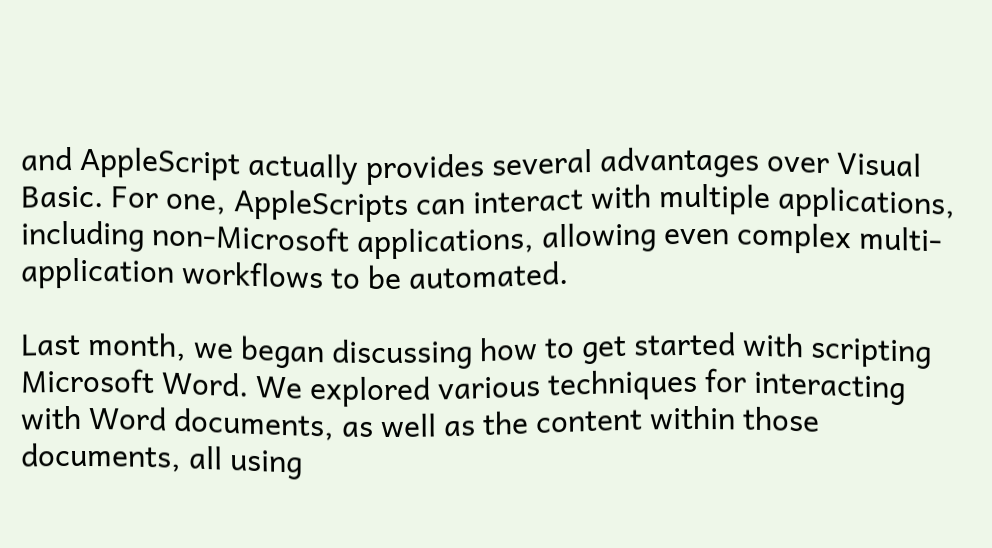and AppleScript actually provides several advantages over Visual Basic. For one, AppleScripts can interact with multiple applications, including non-Microsoft applications, allowing even complex multi-application workflows to be automated.

Last month, we began discussing how to get started with scripting Microsoft Word. We explored various techniques for interacting with Word documents, as well as the content within those documents, all using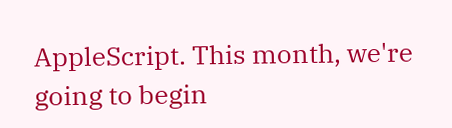AppleScript. This month, we're going to begin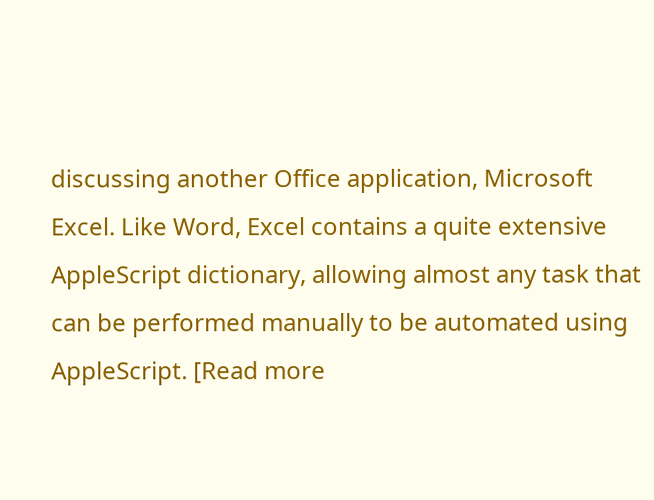discussing another Office application, Microsoft Excel. Like Word, Excel contains a quite extensive AppleScript dictionary, allowing almost any task that can be performed manually to be automated using AppleScript. [Read more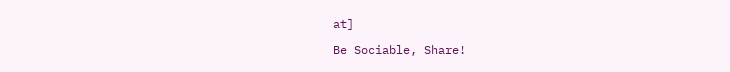at]

Be Sociable, Share!